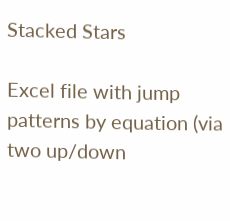Stacked Stars

Excel file with jump patterns by equation (via two up/down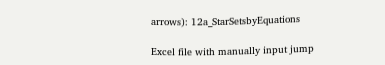arrows): 12a_StarSetsbyEquations

Excel file with manually input jump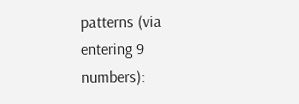patterns (via entering 9 numbers):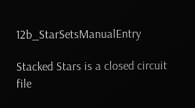12b_StarSetsManualEntry

Stacked Stars is a closed circuit file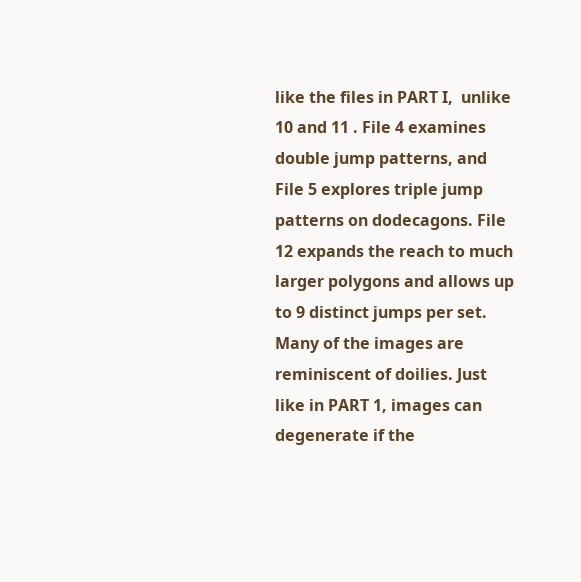like the files in PART I,  unlike 10 and 11 . File 4 examines double jump patterns, and File 5 explores triple jump patterns on dodecagons. File 12 expands the reach to much larger polygons and allows up to 9 distinct jumps per set. Many of the images are reminiscent of doilies. Just like in PART 1, images can degenerate if the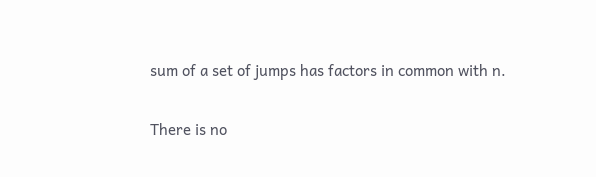sum of a set of jumps has factors in common with n.

There is no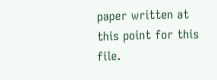paper written at this point for this file.